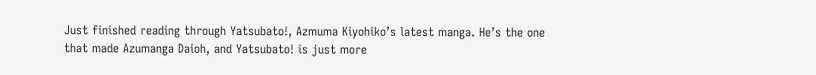Just finished reading through Yatsubato!, Azmuma Kiyohiko’s latest manga. He’s the one that made Azumanga Daioh, and Yatsubato! is just more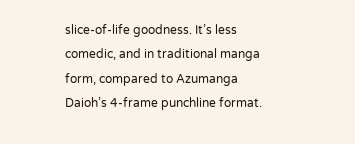slice-of-life goodness. It’s less comedic, and in traditional manga form, compared to Azumanga Daioh’s 4-frame punchline format.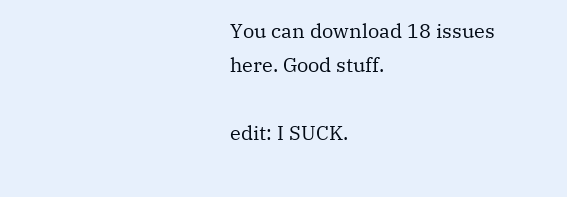You can download 18 issues here. Good stuff.

edit: I SUCK.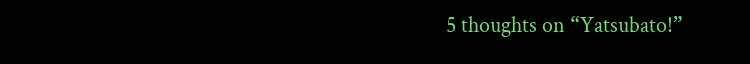5 thoughts on “Yatsubato!”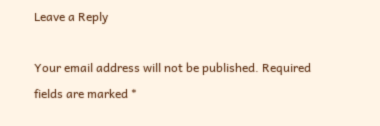Leave a Reply

Your email address will not be published. Required fields are marked *